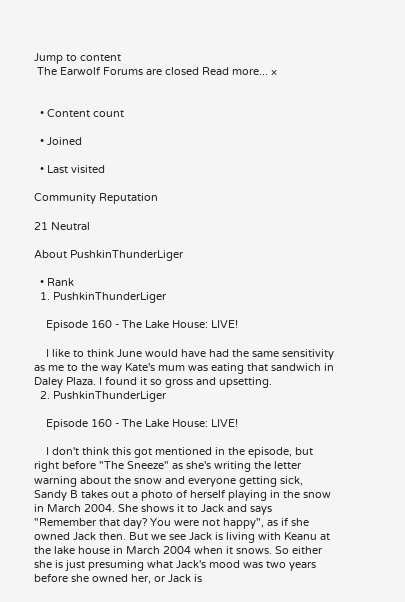Jump to content
 The Earwolf Forums are closed Read more... ×


  • Content count

  • Joined

  • Last visited

Community Reputation

21 Neutral

About PushkinThunderLiger

  • Rank
  1. PushkinThunderLiger

    Episode 160 - The Lake House: LIVE!

    I like to think June would have had the same sensitivity as me to the way Kate's mum was eating that sandwich in Daley Plaza. I found it so gross and upsetting.
  2. PushkinThunderLiger

    Episode 160 - The Lake House: LIVE!

    I don't think this got mentioned in the episode, but right before "The Sneeze" as she's writing the letter warning about the snow and everyone getting sick, Sandy B takes out a photo of herself playing in the snow in March 2004. She shows it to Jack and says "Remember that day? You were not happy", as if she owned Jack then. But we see Jack is living with Keanu at the lake house in March 2004 when it snows. So either she is just presuming what Jack's mood was two years before she owned her, or Jack is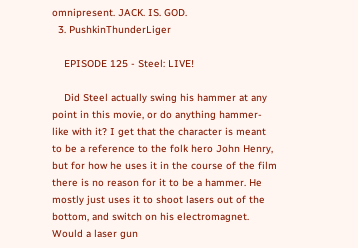omnipresent. JACK. IS. GOD.
  3. PushkinThunderLiger

    EPISODE 125 - Steel: LIVE!

    Did Steel actually swing his hammer at any point in this movie, or do anything hammer-like with it? I get that the character is meant to be a reference to the folk hero John Henry, but for how he uses it in the course of the film there is no reason for it to be a hammer. He mostly just uses it to shoot lasers out of the bottom, and switch on his electromagnet. Would a laser gun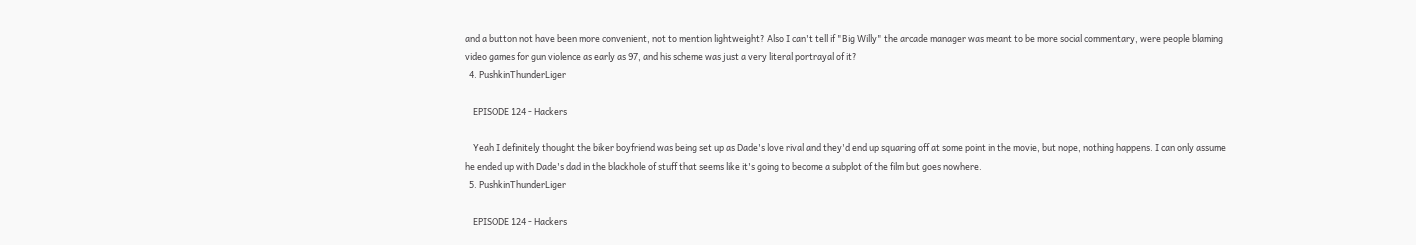and a button not have been more convenient, not to mention lightweight? Also I can't tell if "Big Willy" the arcade manager was meant to be more social commentary, were people blaming video games for gun violence as early as 97, and his scheme was just a very literal portrayal of it?
  4. PushkinThunderLiger

    EPISODE 124 - Hackers

    Yeah I definitely thought the biker boyfriend was being set up as Dade's love rival and they'd end up squaring off at some point in the movie, but nope, nothing happens. I can only assume he ended up with Dade's dad in the blackhole of stuff that seems like it's going to become a subplot of the film but goes nowhere.
  5. PushkinThunderLiger

    EPISODE 124 - Hackers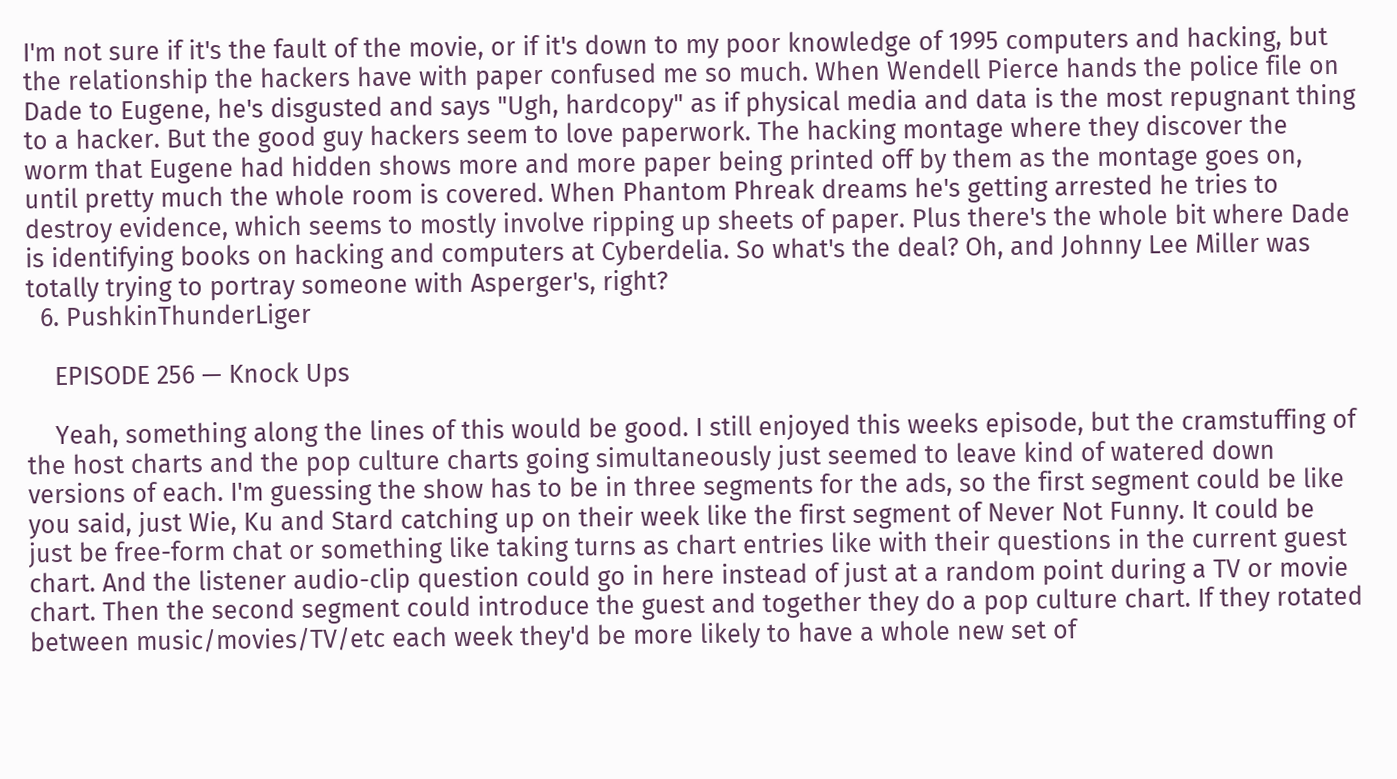I'm not sure if it's the fault of the movie, or if it's down to my poor knowledge of 1995 computers and hacking, but the relationship the hackers have with paper confused me so much. When Wendell Pierce hands the police file on Dade to Eugene, he's disgusted and says "Ugh, hardcopy" as if physical media and data is the most repugnant thing to a hacker. But the good guy hackers seem to love paperwork. The hacking montage where they discover the worm that Eugene had hidden shows more and more paper being printed off by them as the montage goes on, until pretty much the whole room is covered. When Phantom Phreak dreams he's getting arrested he tries to destroy evidence, which seems to mostly involve ripping up sheets of paper. Plus there's the whole bit where Dade is identifying books on hacking and computers at Cyberdelia. So what's the deal? Oh, and Johnny Lee Miller was totally trying to portray someone with Asperger's, right?
  6. PushkinThunderLiger

    EPISODE 256 — Knock Ups

    Yeah, something along the lines of this would be good. I still enjoyed this weeks episode, but the cramstuffing of the host charts and the pop culture charts going simultaneously just seemed to leave kind of watered down versions of each. I'm guessing the show has to be in three segments for the ads, so the first segment could be like you said, just Wie, Ku and Stard catching up on their week like the first segment of Never Not Funny. It could be just be free-form chat or something like taking turns as chart entries like with their questions in the current guest chart. And the listener audio-clip question could go in here instead of just at a random point during a TV or movie chart. Then the second segment could introduce the guest and together they do a pop culture chart. If they rotated between music/movies/TV/etc each week they'd be more likely to have a whole new set of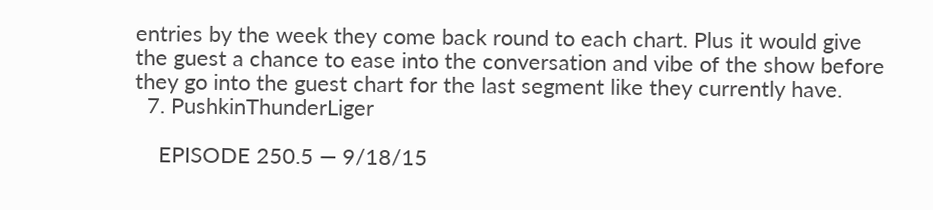entries by the week they come back round to each chart. Plus it would give the guest a chance to ease into the conversation and vibe of the show before they go into the guest chart for the last segment like they currently have.
  7. PushkinThunderLiger

    EPISODE 250.5 — 9/18/15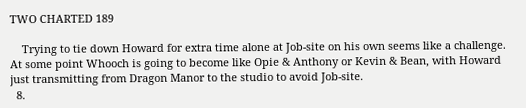TWO CHARTED 189

    Trying to tie down Howard for extra time alone at Job-site on his own seems like a challenge. At some point Whooch is going to become like Opie & Anthony or Kevin & Bean, with Howard just transmitting from Dragon Manor to the studio to avoid Job-site.
  8.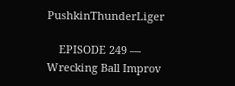PushkinThunderLiger

    EPISODE 249 — Wrecking Ball Improv